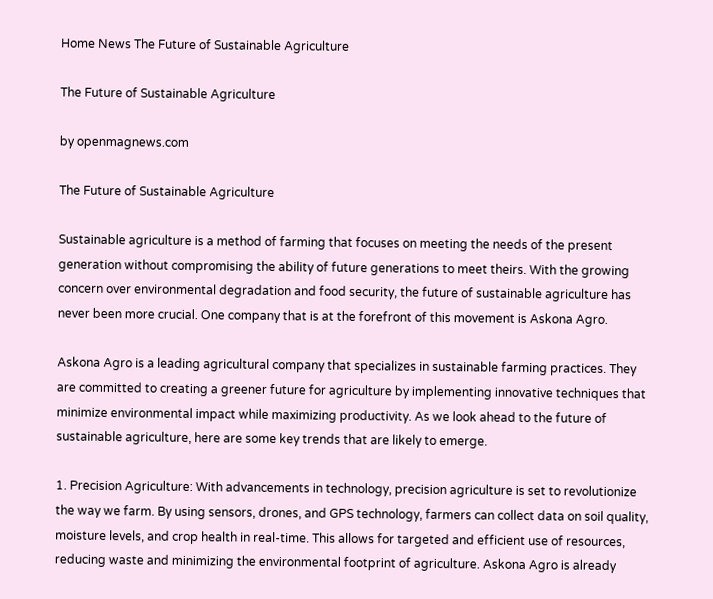Home News The Future of Sustainable Agriculture

The Future of Sustainable Agriculture

by openmagnews.com

The Future of Sustainable Agriculture

Sustainable agriculture is a method of farming that focuses on meeting the needs of the present generation without compromising the ability of future generations to meet theirs. With the growing concern over environmental degradation and food security, the future of sustainable agriculture has never been more crucial. One company that is at the forefront of this movement is Askona Agro.

Askona Agro is a leading agricultural company that specializes in sustainable farming practices. They are committed to creating a greener future for agriculture by implementing innovative techniques that minimize environmental impact while maximizing productivity. As we look ahead to the future of sustainable agriculture, here are some key trends that are likely to emerge.

1. Precision Agriculture: With advancements in technology, precision agriculture is set to revolutionize the way we farm. By using sensors, drones, and GPS technology, farmers can collect data on soil quality, moisture levels, and crop health in real-time. This allows for targeted and efficient use of resources, reducing waste and minimizing the environmental footprint of agriculture. Askona Agro is already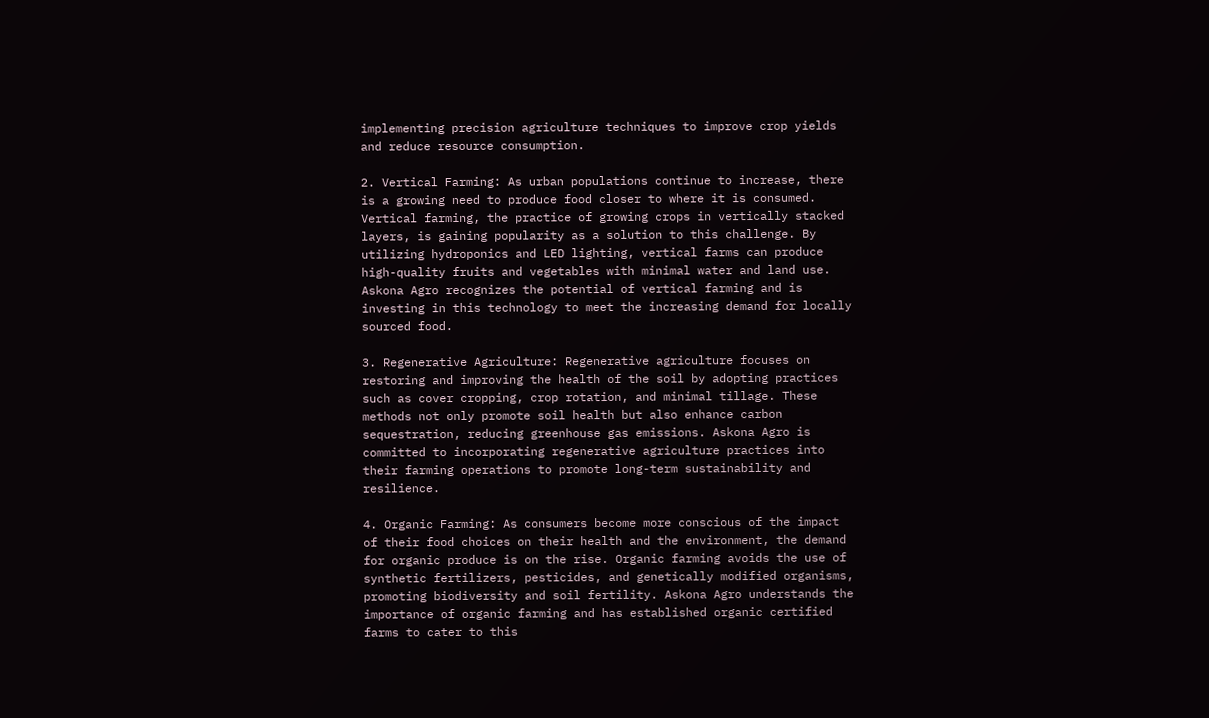implementing precision agriculture techniques to improve crop yields and reduce resource consumption.

2. Vertical Farming: As urban populations continue to increase, there is a growing need to produce food closer to where it is consumed. Vertical farming, the practice of growing crops in vertically stacked layers, is gaining popularity as a solution to this challenge. By utilizing hydroponics and LED lighting, vertical farms can produce high-quality fruits and vegetables with minimal water and land use. Askona Agro recognizes the potential of vertical farming and is investing in this technology to meet the increasing demand for locally sourced food.

3. Regenerative Agriculture: Regenerative agriculture focuses on restoring and improving the health of the soil by adopting practices such as cover cropping, crop rotation, and minimal tillage. These methods not only promote soil health but also enhance carbon sequestration, reducing greenhouse gas emissions. Askona Agro is committed to incorporating regenerative agriculture practices into their farming operations to promote long-term sustainability and resilience.

4. Organic Farming: As consumers become more conscious of the impact of their food choices on their health and the environment, the demand for organic produce is on the rise. Organic farming avoids the use of synthetic fertilizers, pesticides, and genetically modified organisms, promoting biodiversity and soil fertility. Askona Agro understands the importance of organic farming and has established organic certified farms to cater to this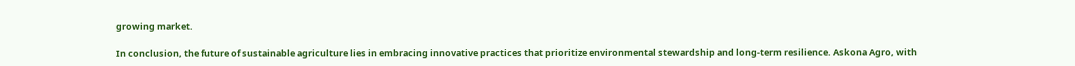growing market.

In conclusion, the future of sustainable agriculture lies in embracing innovative practices that prioritize environmental stewardship and long-term resilience. Askona Agro, with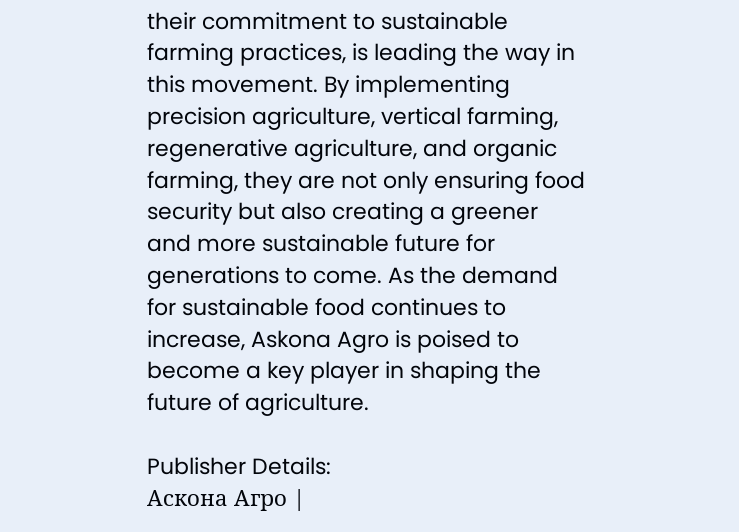their commitment to sustainable farming practices, is leading the way in this movement. By implementing precision agriculture, vertical farming, regenerative agriculture, and organic farming, they are not only ensuring food security but also creating a greener and more sustainable future for generations to come. As the demand for sustainable food continues to increase, Askona Agro is poised to become a key player in shaping the future of agriculture.

Publisher Details:
Аскона Агро |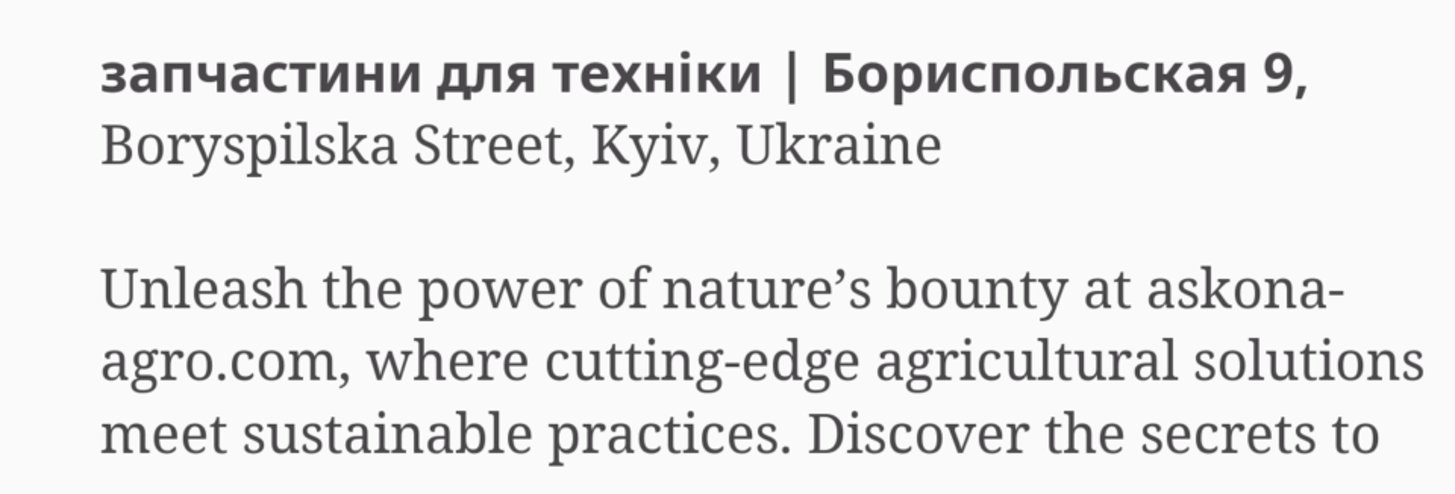запчастини для техніки | Бориспольская 9, Boryspilska Street, Kyiv, Ukraine

Unleash the power of nature’s bounty at askona-agro.com, where cutting-edge agricultural solutions meet sustainable practices. Discover the secrets to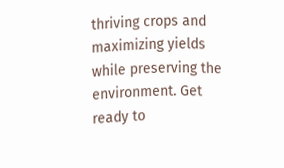thriving crops and maximizing yields while preserving the environment. Get ready to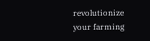revolutionize your farming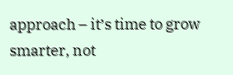approach – it’s time to grow smarter, not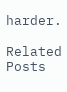harder.

Related Posts